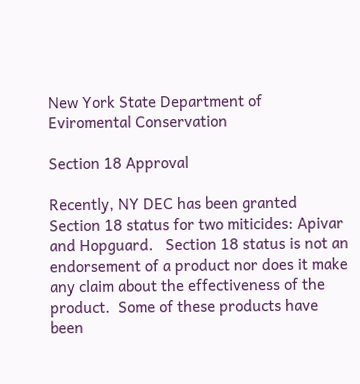New York State Department of Eviromental Conservation

Section 18 Approval

Recently, NY DEC has been granted Section 18 status for two miticides: Apivar and Hopguard.   Section 18 status is not an endorsement of a product nor does it make any claim about the effectiveness of the product.  Some of these products have been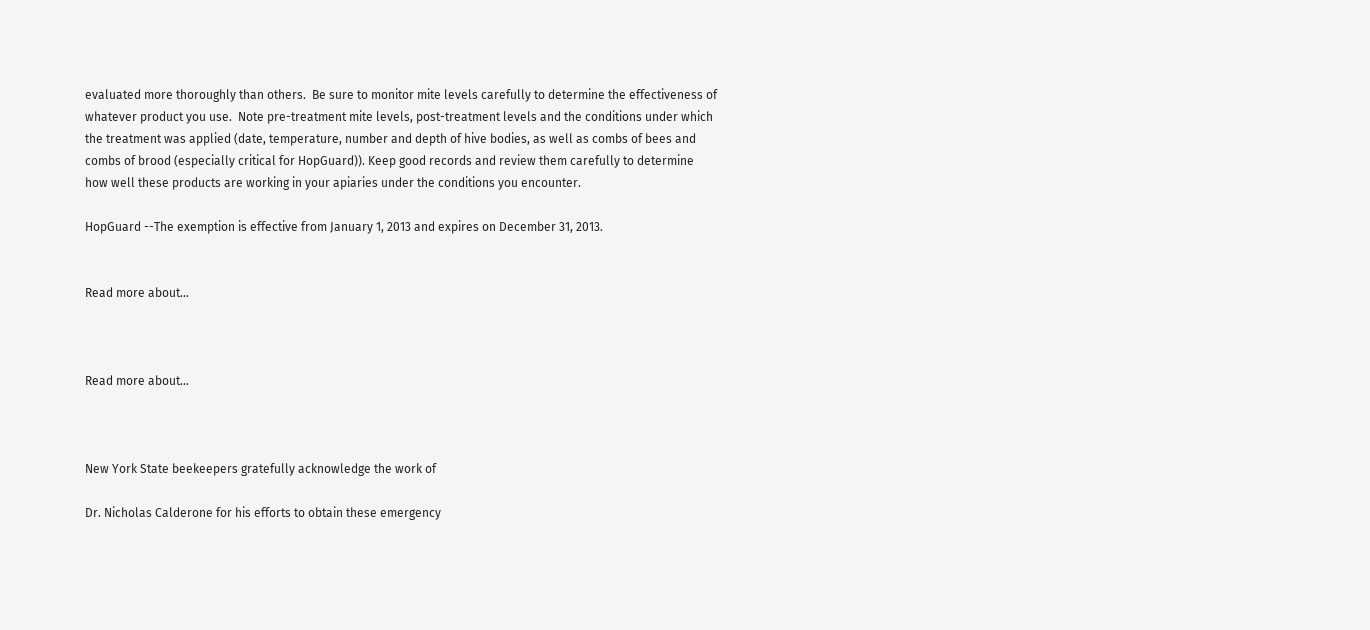evaluated more thoroughly than others.  Be sure to monitor mite levels carefully to determine the effectiveness of whatever product you use.  Note pre-treatment mite levels, post-treatment levels and the conditions under which the treatment was applied (date, temperature, number and depth of hive bodies, as well as combs of bees and combs of brood (especially critical for HopGuard)). Keep good records and review them carefully to determine how well these products are working in your apiaries under the conditions you encounter.

HopGuard --The exemption is effective from January 1, 2013 and expires on December 31, 2013.


Read more about...



Read more about...



New York State beekeepers gratefully acknowledge the work of

Dr. Nicholas Calderone for his efforts to obtain these emergency